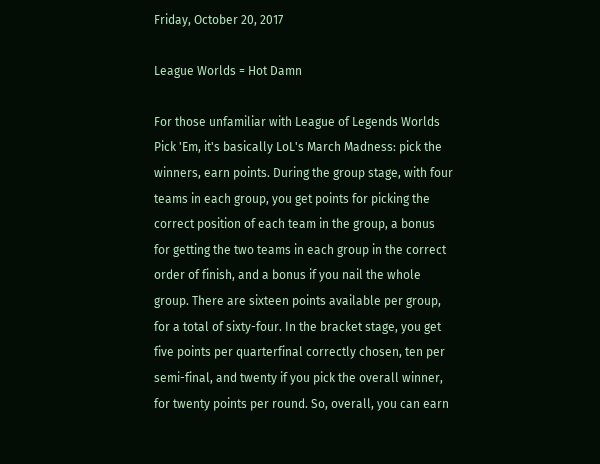Friday, October 20, 2017

League Worlds = Hot Damn

For those unfamiliar with League of Legends Worlds Pick 'Em, it's basically LoL's March Madness: pick the winners, earn points. During the group stage, with four teams in each group, you get points for picking the correct position of each team in the group, a bonus for getting the two teams in each group in the correct order of finish, and a bonus if you nail the whole group. There are sixteen points available per group, for a total of sixty-four. In the bracket stage, you get five points per quarterfinal correctly chosen, ten per semi-final, and twenty if you pick the overall winner, for twenty points per round. So, overall, you can earn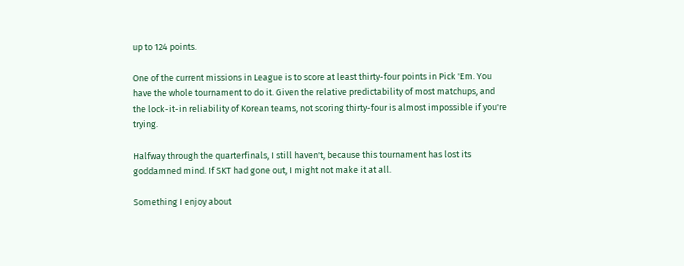up to 124 points.

One of the current missions in League is to score at least thirty-four points in Pick 'Em. You have the whole tournament to do it. Given the relative predictability of most matchups, and the lock-it-in reliability of Korean teams, not scoring thirty-four is almost impossible if you're trying.

Halfway through the quarterfinals, I still haven't, because this tournament has lost its goddamned mind. If SKT had gone out, I might not make it at all.

Something I enjoy about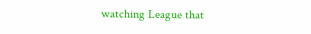watching League that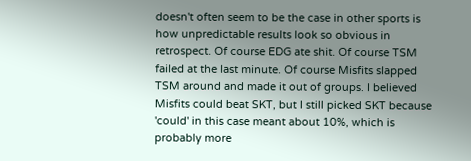doesn't often seem to be the case in other sports is how unpredictable results look so obvious in retrospect. Of course EDG ate shit. Of course TSM failed at the last minute. Of course Misfits slapped TSM around and made it out of groups. I believed Misfits could beat SKT, but I still picked SKT because 'could' in this case meant about 10%, which is probably more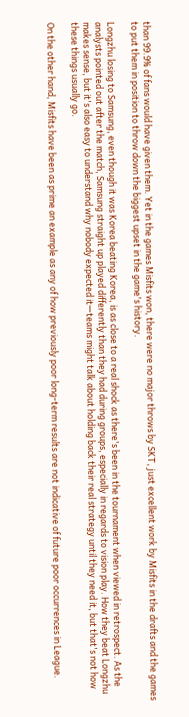than 99.9% of fans would have given them. Yet in the games Misfits won, there were no major throws by SKT, just excellent work by Misfits in the drafts and the games to put them in position to throw down the biggest upset in the game's history.

Longzhu losing to Samsung, even though it was Korea beating Korea, is as close to a real shock as there's been in the tournament when viewed in retrospect. As the analysts pointed out after the match, Samsung straight up played differently than they had during groups, especially in regards to vision play. How they beat Longzhu makes sense, but it's also easy to understand why nobody expected it—teams might talk about holding back their real strategy until they need it, but that's not how these things usually go.

On the other hand, Misfits have been as prime an example as any of how previously poor long-term results are not indicative of future poor occurrences in League.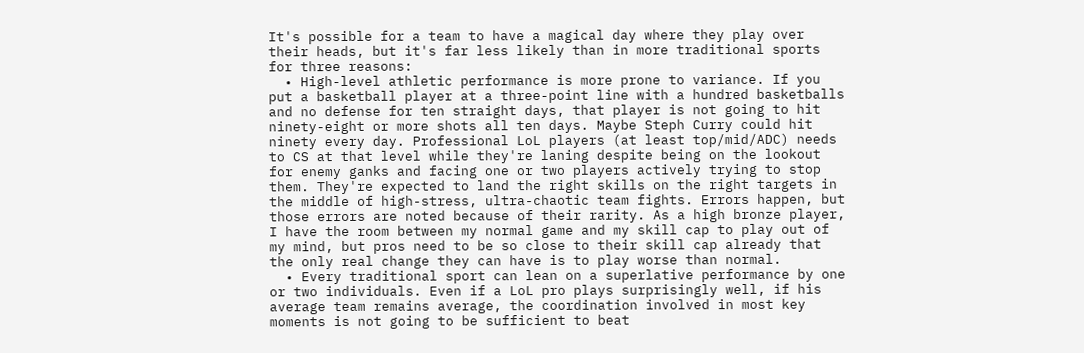It's possible for a team to have a magical day where they play over their heads, but it's far less likely than in more traditional sports for three reasons:
  • High-level athletic performance is more prone to variance. If you put a basketball player at a three-point line with a hundred basketballs and no defense for ten straight days, that player is not going to hit ninety-eight or more shots all ten days. Maybe Steph Curry could hit ninety every day. Professional LoL players (at least top/mid/ADC) needs to CS at that level while they're laning despite being on the lookout for enemy ganks and facing one or two players actively trying to stop them. They're expected to land the right skills on the right targets in the middle of high-stress, ultra-chaotic team fights. Errors happen, but those errors are noted because of their rarity. As a high bronze player, I have the room between my normal game and my skill cap to play out of my mind, but pros need to be so close to their skill cap already that the only real change they can have is to play worse than normal.
  • Every traditional sport can lean on a superlative performance by one or two individuals. Even if a LoL pro plays surprisingly well, if his average team remains average, the coordination involved in most key moments is not going to be sufficient to beat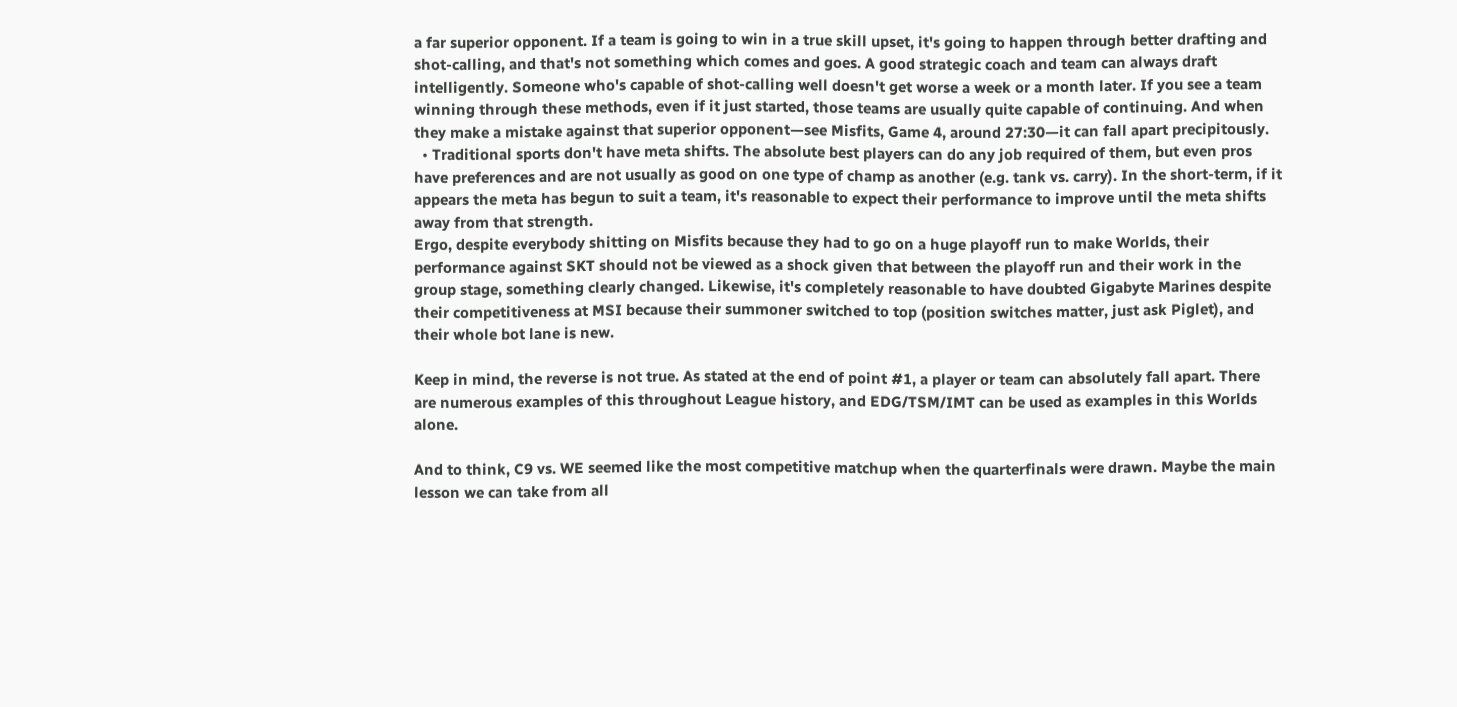a far superior opponent. If a team is going to win in a true skill upset, it's going to happen through better drafting and shot-calling, and that's not something which comes and goes. A good strategic coach and team can always draft intelligently. Someone who's capable of shot-calling well doesn't get worse a week or a month later. If you see a team winning through these methods, even if it just started, those teams are usually quite capable of continuing. And when they make a mistake against that superior opponent—see Misfits, Game 4, around 27:30—it can fall apart precipitously.
  • Traditional sports don't have meta shifts. The absolute best players can do any job required of them, but even pros have preferences and are not usually as good on one type of champ as another (e.g. tank vs. carry). In the short-term, if it appears the meta has begun to suit a team, it's reasonable to expect their performance to improve until the meta shifts away from that strength.
Ergo, despite everybody shitting on Misfits because they had to go on a huge playoff run to make Worlds, their performance against SKT should not be viewed as a shock given that between the playoff run and their work in the group stage, something clearly changed. Likewise, it's completely reasonable to have doubted Gigabyte Marines despite their competitiveness at MSI because their summoner switched to top (position switches matter, just ask Piglet), and their whole bot lane is new.

Keep in mind, the reverse is not true. As stated at the end of point #1, a player or team can absolutely fall apart. There are numerous examples of this throughout League history, and EDG/TSM/IMT can be used as examples in this Worlds alone.

And to think, C9 vs. WE seemed like the most competitive matchup when the quarterfinals were drawn. Maybe the main lesson we can take from all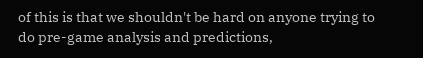of this is that we shouldn't be hard on anyone trying to do pre-game analysis and predictions,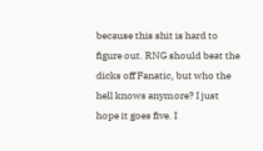because this shit is hard to figure out. RNG should beat the dicks off Fanatic, but who the hell knows anymore? I just hope it goes five. I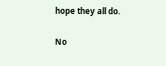hope they all do.

No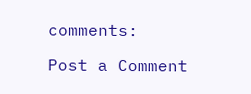comments:

Post a Comment